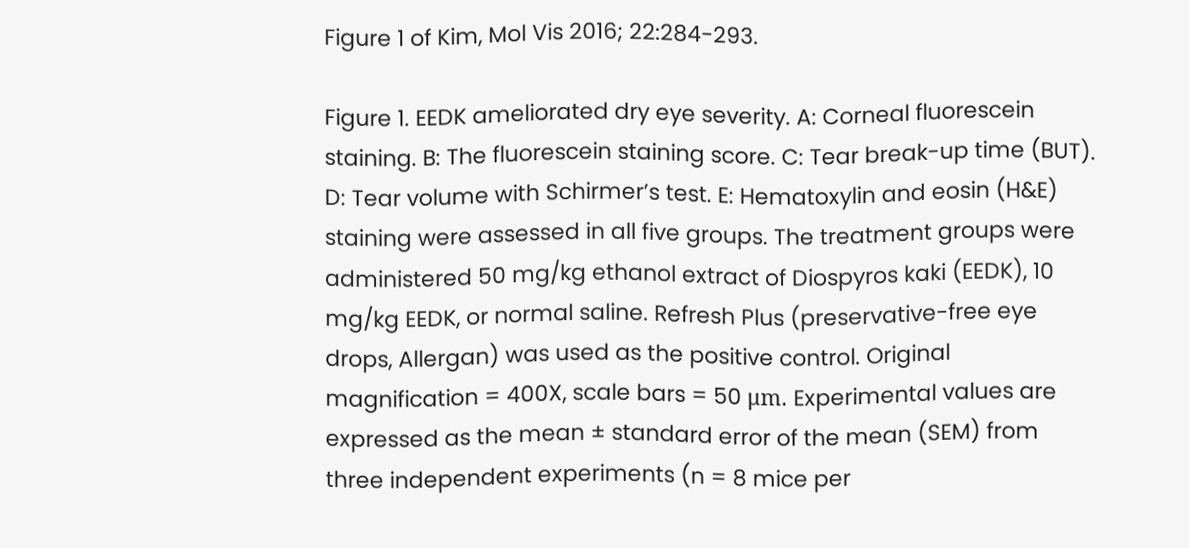Figure 1 of Kim, Mol Vis 2016; 22:284-293.

Figure 1. EEDK ameliorated dry eye severity. A: Corneal fluorescein staining. B: The fluorescein staining score. C: Tear break-up time (BUT). D: Tear volume with Schirmer’s test. E: Hematoxylin and eosin (H&E) staining were assessed in all five groups. The treatment groups were administered 50 mg/kg ethanol extract of Diospyros kaki (EEDK), 10 mg/kg EEDK, or normal saline. Refresh Plus (preservative-free eye drops, Allergan) was used as the positive control. Original magnification = 400X, scale bars = 50 μm. Experimental values are expressed as the mean ± standard error of the mean (SEM) from three independent experiments (n = 8 mice per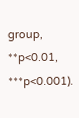group, **p<0.01, ***p<0.001).